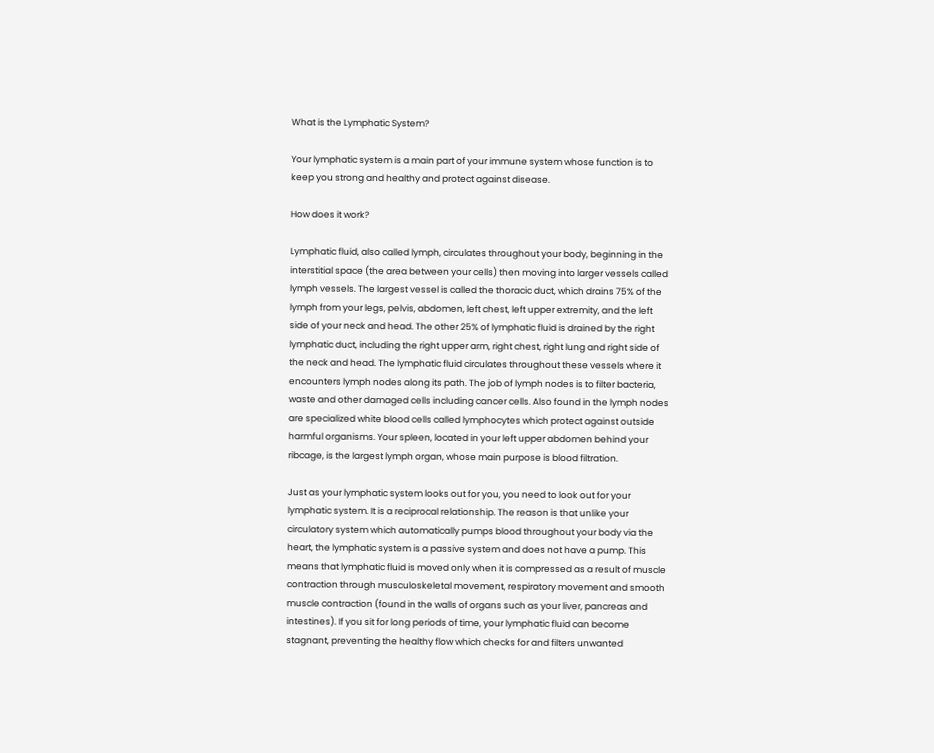What is the Lymphatic System?

Your lymphatic system is a main part of your immune system whose function is to keep you strong and healthy and protect against disease.

How does it work?

Lymphatic fluid, also called lymph, circulates throughout your body, beginning in the interstitial space (the area between your cells) then moving into larger vessels called lymph vessels. The largest vessel is called the thoracic duct, which drains 75% of the lymph from your legs, pelvis, abdomen, left chest, left upper extremity, and the left side of your neck and head. The other 25% of lymphatic fluid is drained by the right lymphatic duct, including the right upper arm, right chest, right lung and right side of the neck and head. The lymphatic fluid circulates throughout these vessels where it encounters lymph nodes along its path. The job of lymph nodes is to filter bacteria, waste and other damaged cells including cancer cells. Also found in the lymph nodes are specialized white blood cells called lymphocytes which protect against outside harmful organisms. Your spleen, located in your left upper abdomen behind your ribcage, is the largest lymph organ, whose main purpose is blood filtration.

Just as your lymphatic system looks out for you, you need to look out for your lymphatic system. It is a reciprocal relationship. The reason is that unlike your circulatory system which automatically pumps blood throughout your body via the heart, the lymphatic system is a passive system and does not have a pump. This means that lymphatic fluid is moved only when it is compressed as a result of muscle contraction through musculoskeletal movement, respiratory movement and smooth muscle contraction (found in the walls of organs such as your liver, pancreas and intestines). If you sit for long periods of time, your lymphatic fluid can become stagnant, preventing the healthy flow which checks for and filters unwanted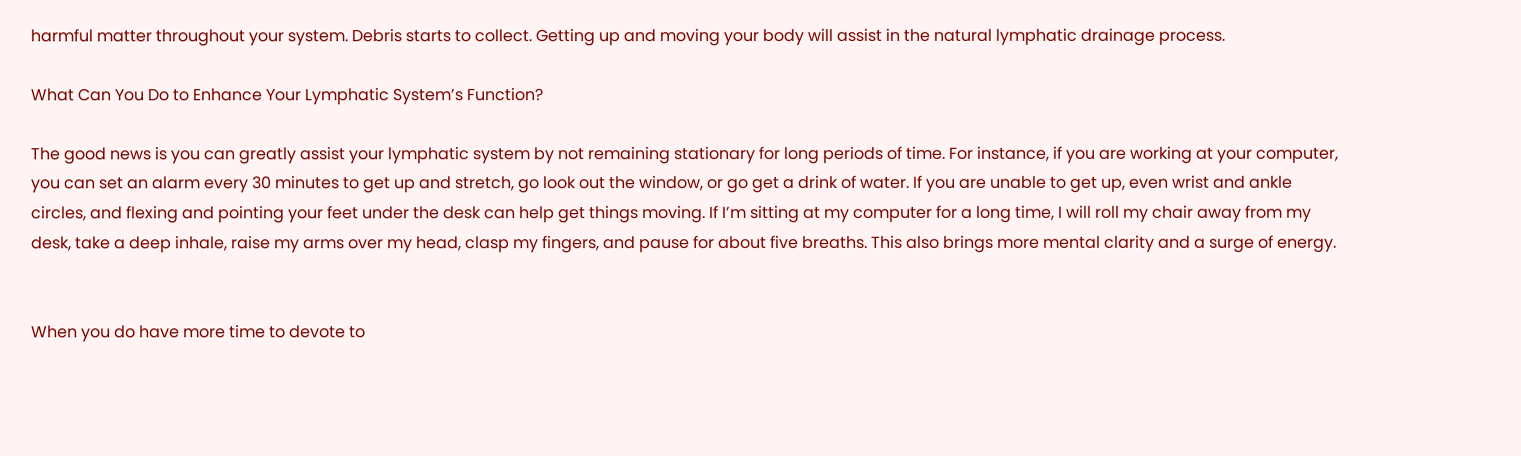harmful matter throughout your system. Debris starts to collect. Getting up and moving your body will assist in the natural lymphatic drainage process.

What Can You Do to Enhance Your Lymphatic System’s Function?

The good news is you can greatly assist your lymphatic system by not remaining stationary for long periods of time. For instance, if you are working at your computer, you can set an alarm every 30 minutes to get up and stretch, go look out the window, or go get a drink of water. If you are unable to get up, even wrist and ankle circles, and flexing and pointing your feet under the desk can help get things moving. If I’m sitting at my computer for a long time, I will roll my chair away from my desk, take a deep inhale, raise my arms over my head, clasp my fingers, and pause for about five breaths. This also brings more mental clarity and a surge of energy.


When you do have more time to devote to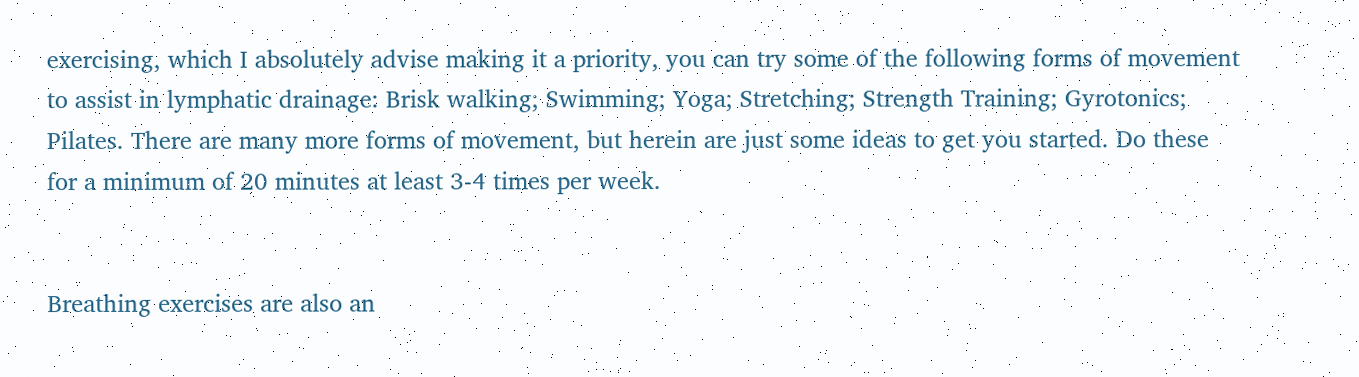exercising, which I absolutely advise making it a priority, you can try some of the following forms of movement to assist in lymphatic drainage: Brisk walking; Swimming; Yoga; Stretching; Strength Training; Gyrotonics; Pilates. There are many more forms of movement, but herein are just some ideas to get you started. Do these for a minimum of 20 minutes at least 3-4 times per week.


Breathing exercises are also an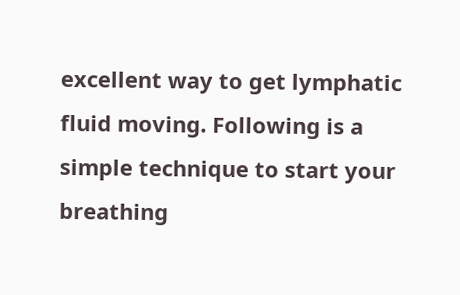excellent way to get lymphatic fluid moving. Following is a simple technique to start your breathing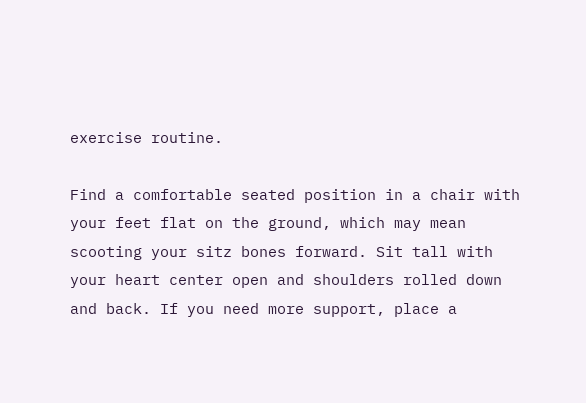exercise routine.

Find a comfortable seated position in a chair with your feet flat on the ground, which may mean scooting your sitz bones forward. Sit tall with your heart center open and shoulders rolled down and back. If you need more support, place a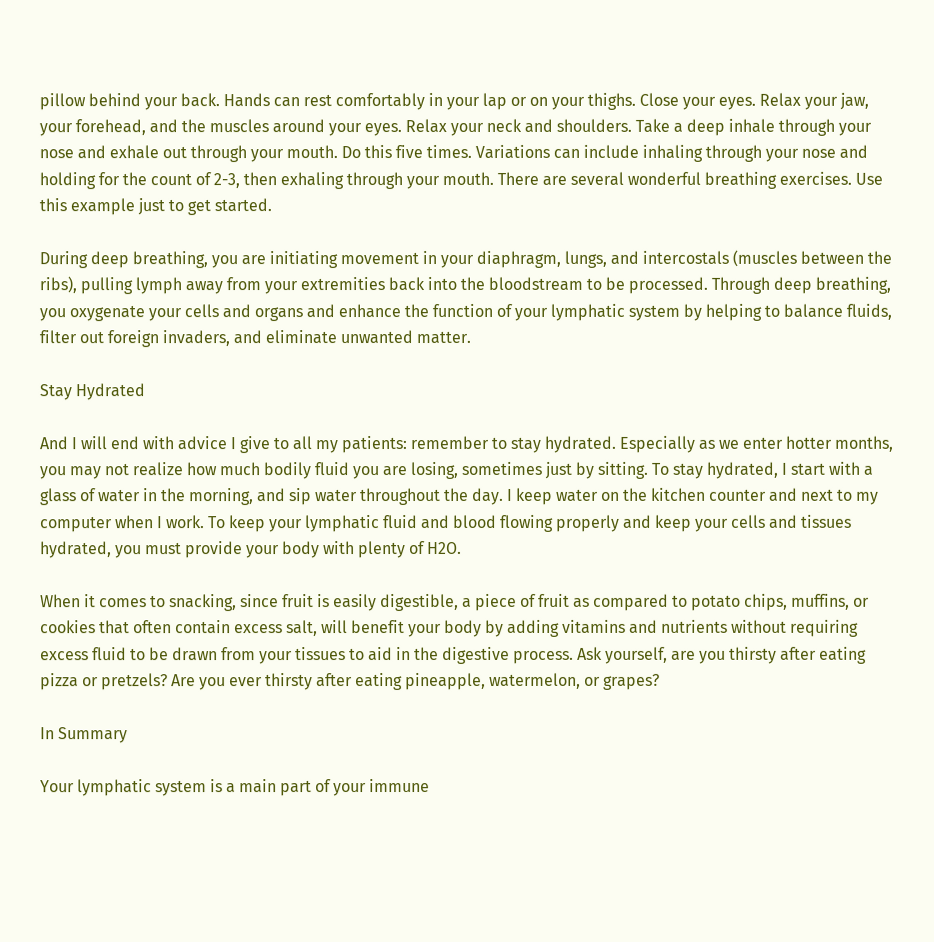pillow behind your back. Hands can rest comfortably in your lap or on your thighs. Close your eyes. Relax your jaw, your forehead, and the muscles around your eyes. Relax your neck and shoulders. Take a deep inhale through your nose and exhale out through your mouth. Do this five times. Variations can include inhaling through your nose and holding for the count of 2-3, then exhaling through your mouth. There are several wonderful breathing exercises. Use this example just to get started.

During deep breathing, you are initiating movement in your diaphragm, lungs, and intercostals (muscles between the ribs), pulling lymph away from your extremities back into the bloodstream to be processed. Through deep breathing, you oxygenate your cells and organs and enhance the function of your lymphatic system by helping to balance fluids, filter out foreign invaders, and eliminate unwanted matter.

Stay Hydrated

And I will end with advice I give to all my patients: remember to stay hydrated. Especially as we enter hotter months, you may not realize how much bodily fluid you are losing, sometimes just by sitting. To stay hydrated, I start with a glass of water in the morning, and sip water throughout the day. I keep water on the kitchen counter and next to my computer when I work. To keep your lymphatic fluid and blood flowing properly and keep your cells and tissues hydrated, you must provide your body with plenty of H2O.

When it comes to snacking, since fruit is easily digestible, a piece of fruit as compared to potato chips, muffins, or cookies that often contain excess salt, will benefit your body by adding vitamins and nutrients without requiring excess fluid to be drawn from your tissues to aid in the digestive process. Ask yourself, are you thirsty after eating pizza or pretzels? Are you ever thirsty after eating pineapple, watermelon, or grapes?

In Summary

Your lymphatic system is a main part of your immune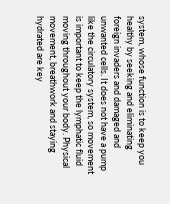system, whose function is to keep you healthy by seeking and eliminating foreign invaders and damaged and unwanted cells. It does not have a pump like the circulatory system, so movement is important to keep the lymphatic fluid moving throughout your body. Physical movement, breathwork and staying hydrated are key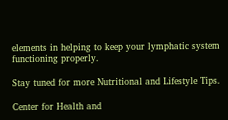elements in helping to keep your lymphatic system functioning properly.

Stay tuned for more Nutritional and Lifestyle Tips.

Center for Health and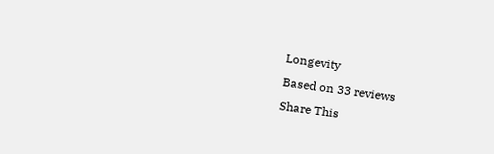Longevity
Based on 33 reviews
Share This